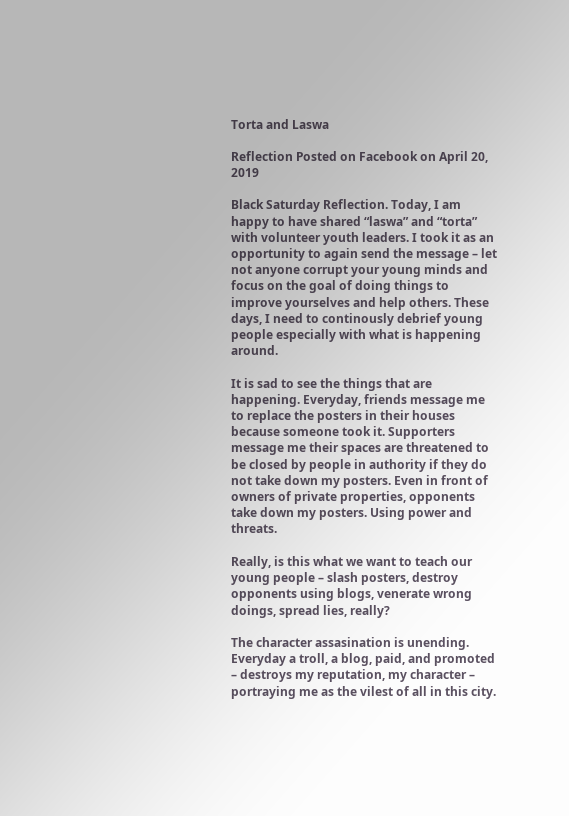Torta and Laswa

Reflection Posted on Facebook on April 20, 2019

Black Saturday Reflection. Today, I am happy to have shared “laswa” and “torta” with volunteer youth leaders. I took it as an opportunity to again send the message – let not anyone corrupt your young minds and focus on the goal of doing things to improve yourselves and help others. These days, I need to continously debrief young people especially with what is happening around.

It is sad to see the things that are happening. Everyday, friends message me to replace the posters in their houses because someone took it. Supporters message me their spaces are threatened to be closed by people in authority if they do not take down my posters. Even in front of owners of private properties, opponents take down my posters. Using power and threats.

Really, is this what we want to teach our young people – slash posters, destroy opponents using blogs, venerate wrong doings, spread lies, really?

The character assasination is unending. Everyday a troll, a blog, paid, and promoted – destroys my reputation, my character – portraying me as the vilest of all in this city.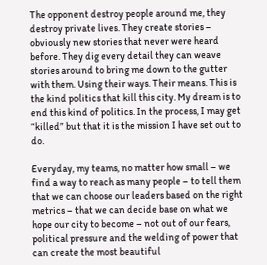The opponent destroy people around me, they destroy private lives. They create stories – obviously new stories that never were heard before. They dig every detail they can weave stories around to bring me down to the gutter with them. Using their ways. Their means. This is the kind politics that kill this city. My dream is to end this kind of politics. In the process, I may get “killed” but that it is the mission I have set out to do.

Everyday, my teams, no matter how small – we find a way to reach as many people – to tell them that we can choose our leaders based on the right metrics – that we can decide base on what we hope our city to become – not out of our fears, political pressure and the welding of power that can create the most beautiful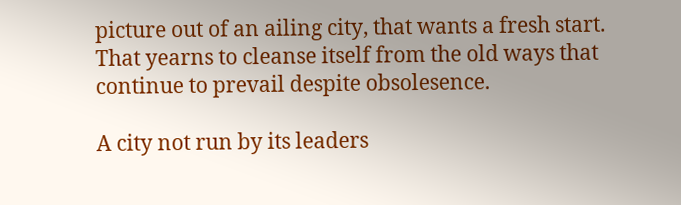picture out of an ailing city, that wants a fresh start. That yearns to cleanse itself from the old ways that continue to prevail despite obsolesence.

A city not run by its leaders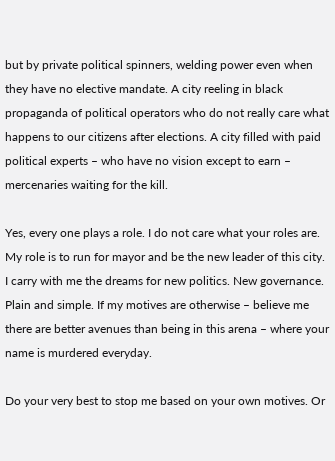but by private political spinners, welding power even when they have no elective mandate. A city reeling in black propaganda of political operators who do not really care what happens to our citizens after elections. A city filled with paid political experts – who have no vision except to earn – mercenaries waiting for the kill.

Yes, every one plays a role. I do not care what your roles are. My role is to run for mayor and be the new leader of this city. I carry with me the dreams for new politics. New governance. Plain and simple. If my motives are otherwise – believe me there are better avenues than being in this arena – where your name is murdered everyday.

Do your very best to stop me based on your own motives. Or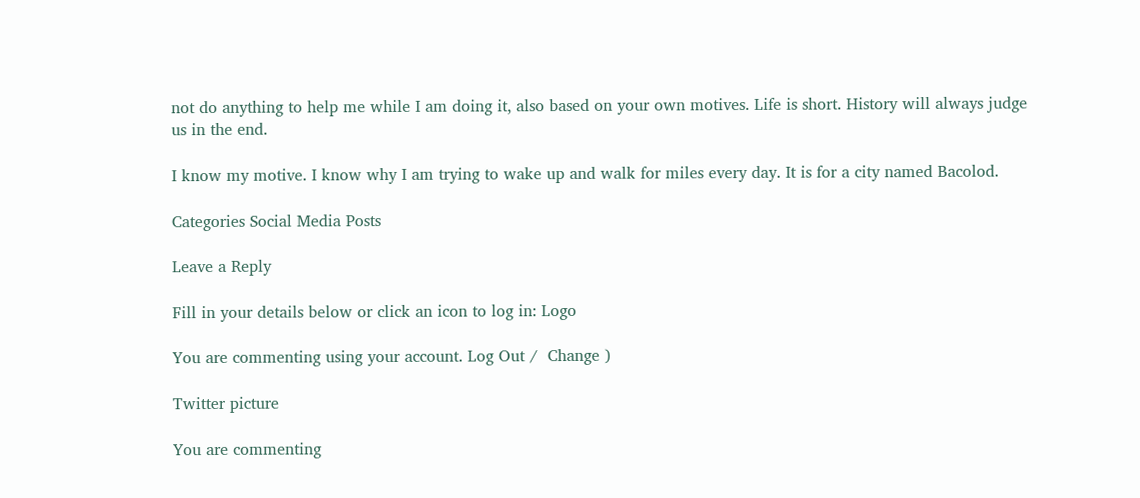not do anything to help me while I am doing it, also based on your own motives. Life is short. History will always judge us in the end.

I know my motive. I know why I am trying to wake up and walk for miles every day. It is for a city named Bacolod.

Categories Social Media Posts

Leave a Reply

Fill in your details below or click an icon to log in: Logo

You are commenting using your account. Log Out /  Change )

Twitter picture

You are commenting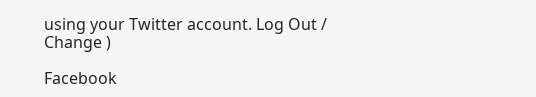using your Twitter account. Log Out /  Change )

Facebook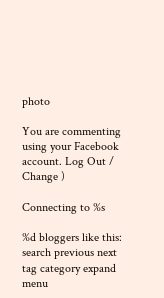photo

You are commenting using your Facebook account. Log Out /  Change )

Connecting to %s

%d bloggers like this:
search previous next tag category expand menu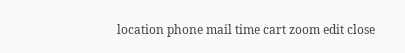location phone mail time cart zoom edit close